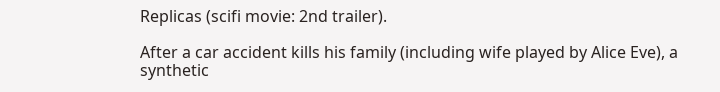Replicas (scifi movie: 2nd trailer).

After a car accident kills his family (including wife played by Alice Eve), a synthetic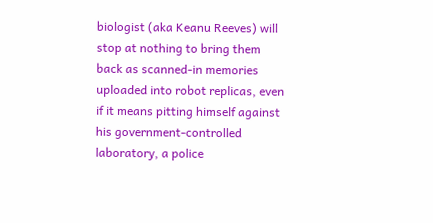biologist (aka Keanu Reeves) will stop at nothing to bring them back as scanned-in memories uploaded into robot replicas, even if it means pitting himself against his government-controlled laboratory, a police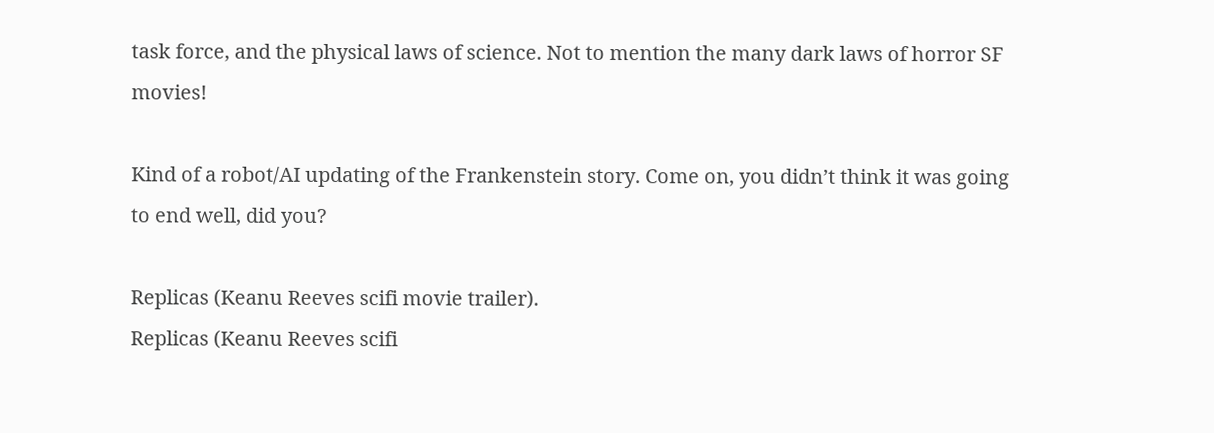task force, and the physical laws of science. Not to mention the many dark laws of horror SF movies!

Kind of a robot/AI updating of the Frankenstein story. Come on, you didn’t think it was going to end well, did you?

Replicas (Keanu Reeves scifi movie trailer).
Replicas (Keanu Reeves scifi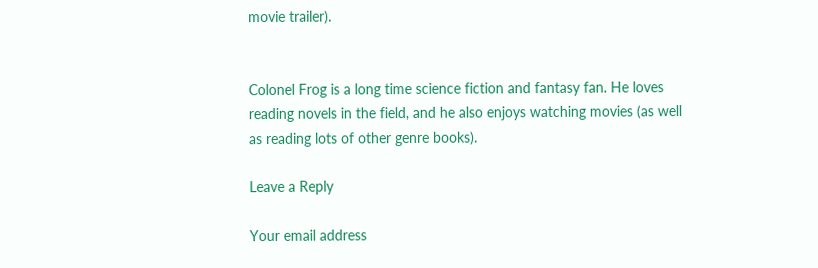movie trailer).


Colonel Frog is a long time science fiction and fantasy fan. He loves reading novels in the field, and he also enjoys watching movies (as well as reading lots of other genre books).

Leave a Reply

Your email address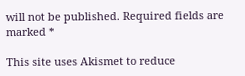will not be published. Required fields are marked *

This site uses Akismet to reduce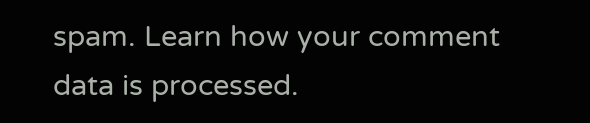spam. Learn how your comment data is processed.